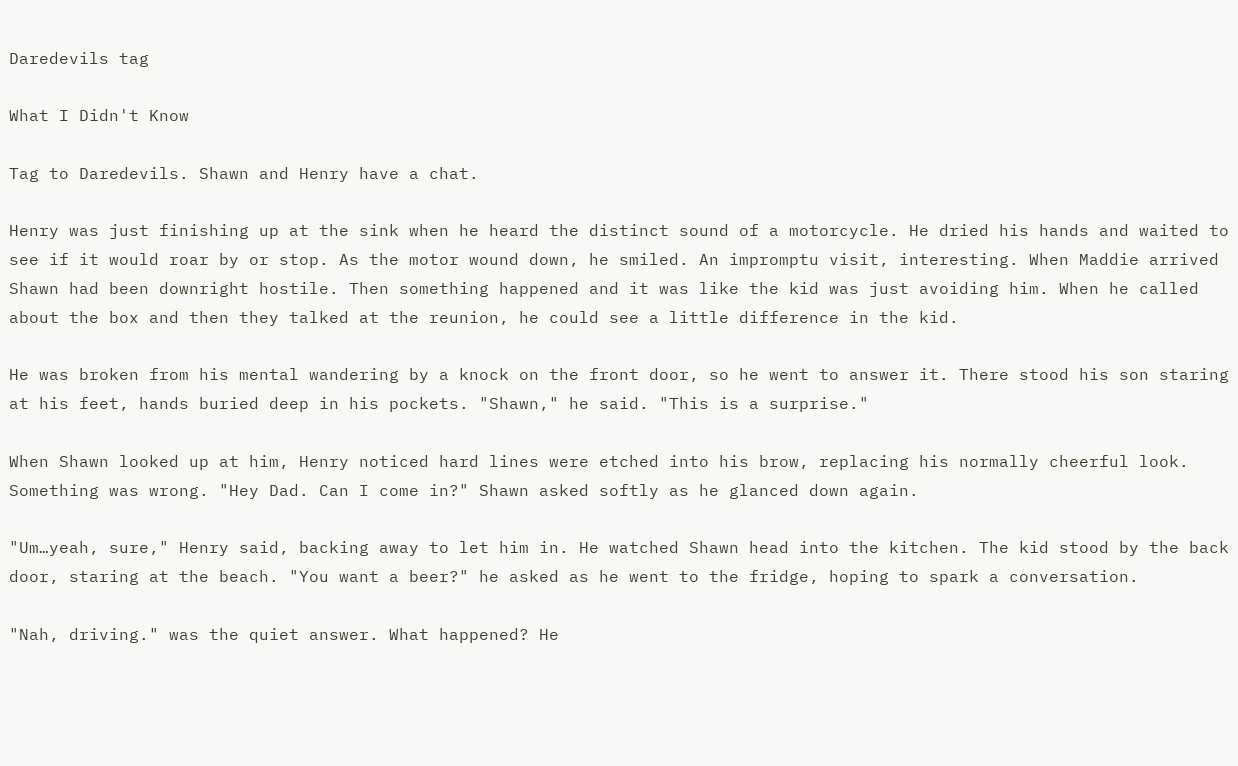Daredevils tag

What I Didn't Know

Tag to Daredevils. Shawn and Henry have a chat.

Henry was just finishing up at the sink when he heard the distinct sound of a motorcycle. He dried his hands and waited to see if it would roar by or stop. As the motor wound down, he smiled. An impromptu visit, interesting. When Maddie arrived Shawn had been downright hostile. Then something happened and it was like the kid was just avoiding him. When he called about the box and then they talked at the reunion, he could see a little difference in the kid.

He was broken from his mental wandering by a knock on the front door, so he went to answer it. There stood his son staring at his feet, hands buried deep in his pockets. "Shawn," he said. "This is a surprise."

When Shawn looked up at him, Henry noticed hard lines were etched into his brow, replacing his normally cheerful look. Something was wrong. "Hey Dad. Can I come in?" Shawn asked softly as he glanced down again.

"Um…yeah, sure," Henry said, backing away to let him in. He watched Shawn head into the kitchen. The kid stood by the back door, staring at the beach. "You want a beer?" he asked as he went to the fridge, hoping to spark a conversation.

"Nah, driving." was the quiet answer. What happened? He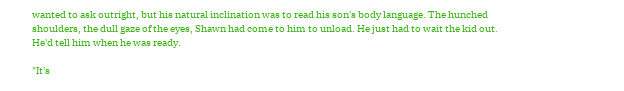wanted to ask outright, but his natural inclination was to read his son's body language. The hunched shoulders, the dull gaze of the eyes, Shawn had come to him to unload. He just had to wait the kid out. He'd tell him when he was ready.

"It's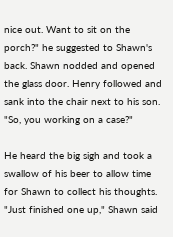nice out. Want to sit on the porch?" he suggested to Shawn's back. Shawn nodded and opened the glass door. Henry followed and sank into the chair next to his son. "So, you working on a case?"

He heard the big sigh and took a swallow of his beer to allow time for Shawn to collect his thoughts. "Just finished one up," Shawn said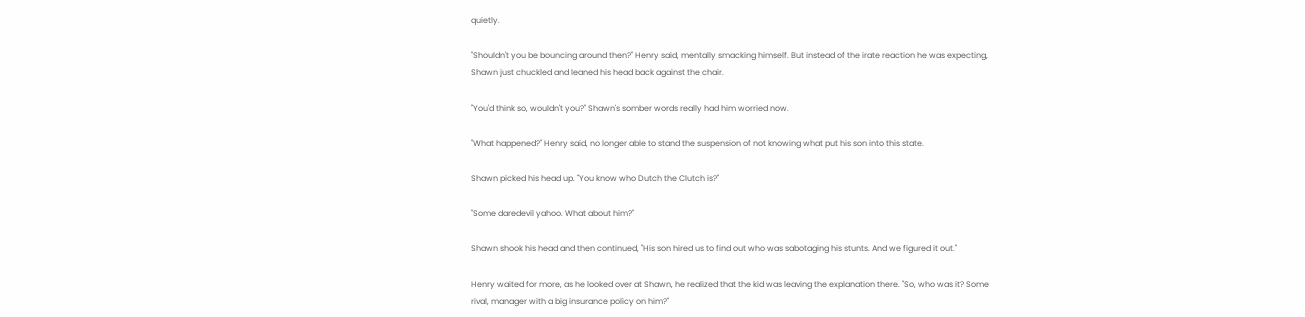quietly.

"Shouldn't you be bouncing around then?" Henry said, mentally smacking himself. But instead of the irate reaction he was expecting, Shawn just chuckled and leaned his head back against the chair.

"You'd think so, wouldn't you?" Shawn's somber words really had him worried now.

"What happened?" Henry said, no longer able to stand the suspension of not knowing what put his son into this state.

Shawn picked his head up. "You know who Dutch the Clutch is?"

"Some daredevil yahoo. What about him?"

Shawn shook his head and then continued, "His son hired us to find out who was sabotaging his stunts. And we figured it out."

Henry waited for more, as he looked over at Shawn, he realized that the kid was leaving the explanation there. "So, who was it? Some rival, manager with a big insurance policy on him?"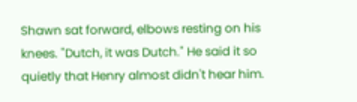Shawn sat forward, elbows resting on his knees. "Dutch, it was Dutch." He said it so quietly that Henry almost didn't hear him.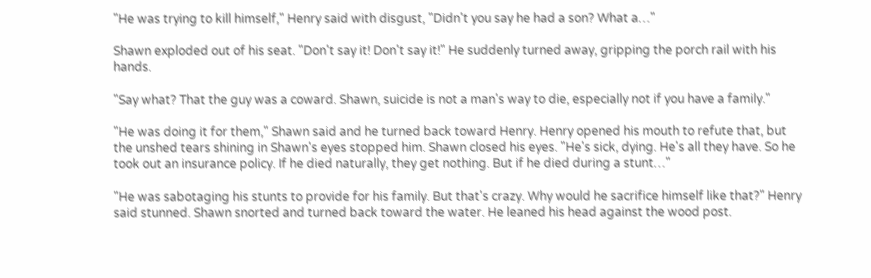"He was trying to kill himself," Henry said with disgust, "Didn't you say he had a son? What a…"

Shawn exploded out of his seat. "Don't say it! Don't say it!" He suddenly turned away, gripping the porch rail with his hands.

"Say what? That the guy was a coward. Shawn, suicide is not a man's way to die, especially not if you have a family."

"He was doing it for them," Shawn said and he turned back toward Henry. Henry opened his mouth to refute that, but the unshed tears shining in Shawn's eyes stopped him. Shawn closed his eyes. "He's sick, dying. He's all they have. So he took out an insurance policy. If he died naturally, they get nothing. But if he died during a stunt…"

"He was sabotaging his stunts to provide for his family. But that's crazy. Why would he sacrifice himself like that?" Henry said stunned. Shawn snorted and turned back toward the water. He leaned his head against the wood post.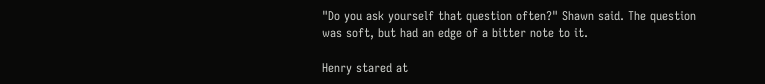"Do you ask yourself that question often?" Shawn said. The question was soft, but had an edge of a bitter note to it.

Henry stared at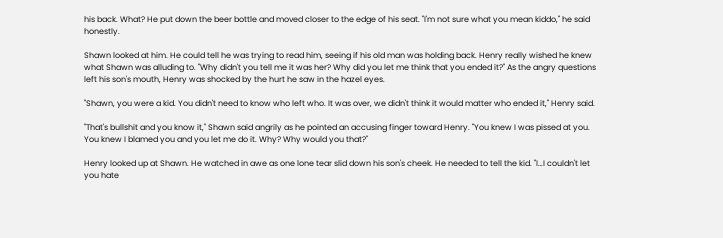his back. What? He put down the beer bottle and moved closer to the edge of his seat. "I'm not sure what you mean kiddo," he said honestly.

Shawn looked at him. He could tell he was trying to read him, seeing if his old man was holding back. Henry really wished he knew what Shawn was alluding to. "Why didn't you tell me it was her? Why did you let me think that you ended it?" As the angry questions left his son's mouth, Henry was shocked by the hurt he saw in the hazel eyes.

"Shawn, you were a kid. You didn't need to know who left who. It was over, we didn't think it would matter who ended it," Henry said.

"That's bullshit and you know it," Shawn said angrily as he pointed an accusing finger toward Henry. "You knew I was pissed at you. You knew I blamed you and you let me do it. Why? Why would you that?"

Henry looked up at Shawn. He watched in awe as one lone tear slid down his son's cheek. He needed to tell the kid. "I…I couldn't let you hate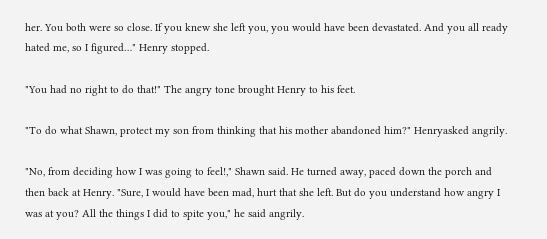her. You both were so close. If you knew she left you, you would have been devastated. And you all ready hated me, so I figured…" Henry stopped.

"You had no right to do that!" The angry tone brought Henry to his feet.

"To do what Shawn, protect my son from thinking that his mother abandoned him?" Henryasked angrily.

"No, from deciding how I was going to feel!," Shawn said. He turned away, paced down the porch and then back at Henry. "Sure, I would have been mad, hurt that she left. But do you understand how angry I was at you? All the things I did to spite you," he said angrily.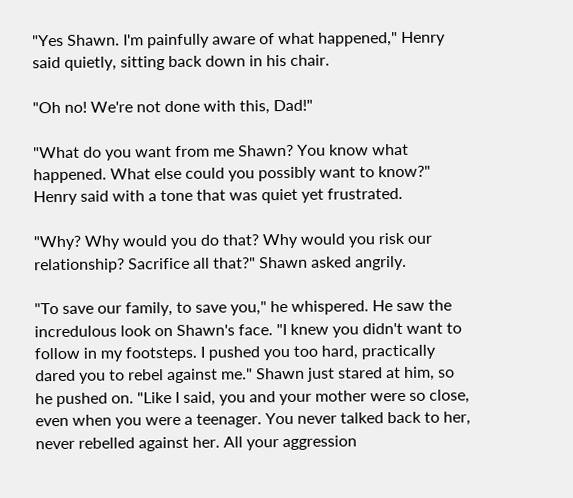"Yes Shawn. I'm painfully aware of what happened," Henry said quietly, sitting back down in his chair.

"Oh no! We're not done with this, Dad!"

"What do you want from me Shawn? You know what happened. What else could you possibly want to know?" Henry said with a tone that was quiet yet frustrated.

"Why? Why would you do that? Why would you risk our relationship? Sacrifice all that?" Shawn asked angrily.

"To save our family, to save you," he whispered. He saw the incredulous look on Shawn's face. "I knew you didn't want to follow in my footsteps. I pushed you too hard, practically dared you to rebel against me." Shawn just stared at him, so he pushed on. "Like I said, you and your mother were so close, even when you were a teenager. You never talked back to her, never rebelled against her. All your aggression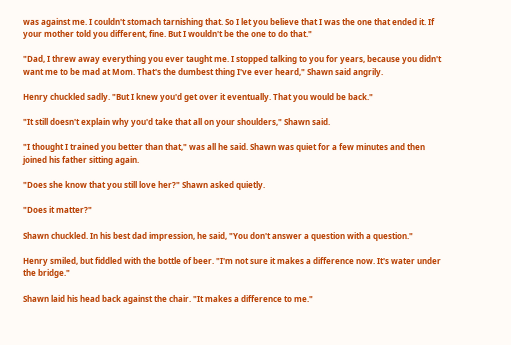was against me. I couldn't stomach tarnishing that. So I let you believe that I was the one that ended it. If your mother told you different, fine. But I wouldn't be the one to do that."

"Dad, I threw away everything you ever taught me. I stopped talking to you for years, because you didn't want me to be mad at Mom. That's the dumbest thing I've ever heard," Shawn said angrily.

Henry chuckled sadly. "But I knew you'd get over it eventually. That you would be back."

"It still doesn't explain why you'd take that all on your shoulders," Shawn said.

"I thought I trained you better than that," was all he said. Shawn was quiet for a few minutes and then joined his father sitting again.

"Does she know that you still love her?" Shawn asked quietly.

"Does it matter?"

Shawn chuckled. In his best dad impression, he said, "You don't answer a question with a question."

Henry smiled, but fiddled with the bottle of beer. "I'm not sure it makes a difference now. It's water under the bridge."

Shawn laid his head back against the chair. "It makes a difference to me."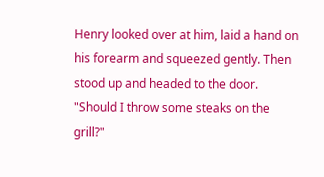Henry looked over at him, laid a hand on his forearm and squeezed gently. Then stood up and headed to the door. "Should I throw some steaks on the grill?"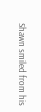Shawn smiled from his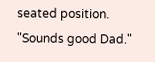seated position. "Sounds good Dad."